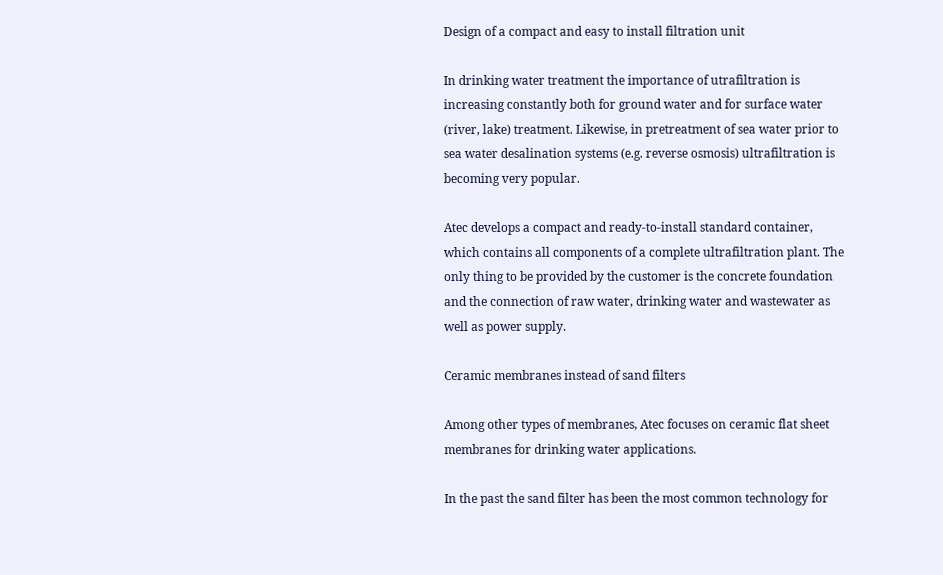Design of a compact and easy to install filtration unit

In drinking water treatment the importance of utrafiltration is increasing constantly both for ground water and for surface water (river, lake) treatment. Likewise, in pretreatment of sea water prior to sea water desalination systems (e.g. reverse osmosis) ultrafiltration is becoming very popular.

Atec develops a compact and ready-to-install standard container, which contains all components of a complete ultrafiltration plant. The only thing to be provided by the customer is the concrete foundation and the connection of raw water, drinking water and wastewater as well as power supply.

Ceramic membranes instead of sand filters

Among other types of membranes, Atec focuses on ceramic flat sheet membranes for drinking water applications.

In the past the sand filter has been the most common technology for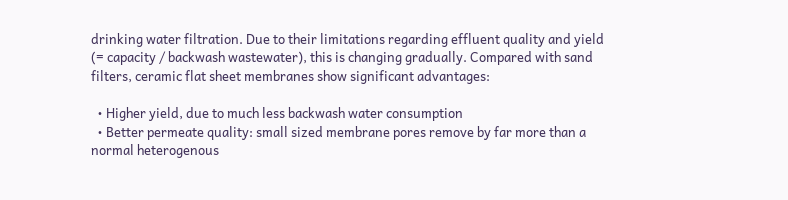drinking water filtration. Due to their limitations regarding effluent quality and yield (= capacity / backwash wastewater), this is changing gradually. Compared with sand filters, ceramic flat sheet membranes show significant advantages:

  • Higher yield, due to much less backwash water consumption
  • Better permeate quality: small sized membrane pores remove by far more than a normal heterogenous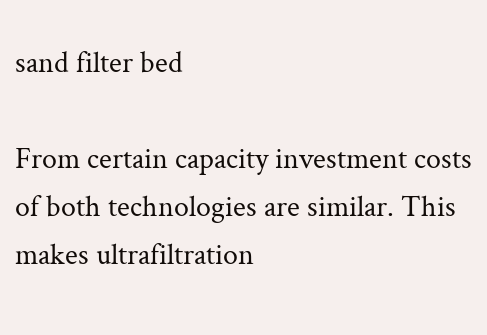sand filter bed

From certain capacity investment costs of both technologies are similar. This makes ultrafiltration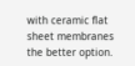with ceramic flat sheet membranes the better option.